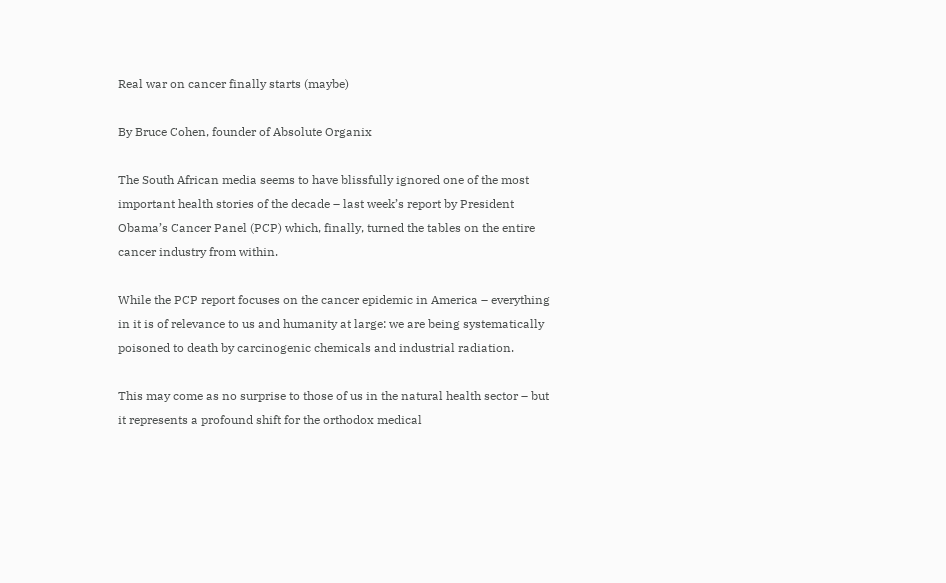Real war on cancer finally starts (maybe)

By Bruce Cohen, founder of Absolute Organix

The South African media seems to have blissfully ignored one of the most important health stories of the decade – last week’s report by President Obama’s Cancer Panel (PCP) which, finally, turned the tables on the entire cancer industry from within.

While the PCP report focuses on the cancer epidemic in America – everything in it is of relevance to us and humanity at large: we are being systematically poisoned to death by carcinogenic chemicals and industrial radiation.

This may come as no surprise to those of us in the natural health sector – but it represents a profound shift for the orthodox medical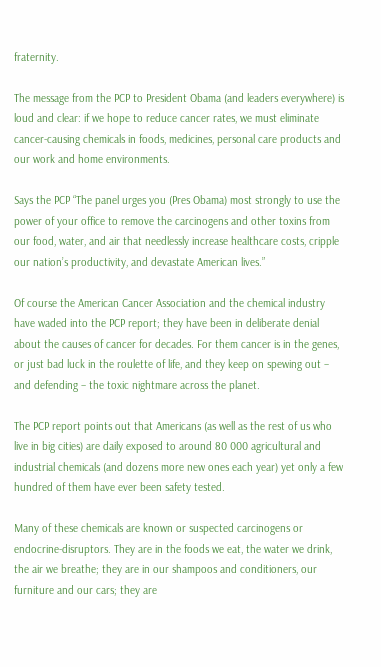fraternity.

The message from the PCP to President Obama (and leaders everywhere) is loud and clear: if we hope to reduce cancer rates, we must eliminate cancer-causing chemicals in foods, medicines, personal care products and our work and home environments.

Says the PCP “The panel urges you (Pres Obama) most strongly to use the power of your office to remove the carcinogens and other toxins from our food, water, and air that needlessly increase healthcare costs, cripple our nation’s productivity, and devastate American lives.”

Of course the American Cancer Association and the chemical industry have waded into the PCP report; they have been in deliberate denial about the causes of cancer for decades. For them cancer is in the genes, or just bad luck in the roulette of life, and they keep on spewing out – and defending – the toxic nightmare across the planet.

The PCP report points out that Americans (as well as the rest of us who live in big cities) are daily exposed to around 80 000 agricultural and industrial chemicals (and dozens more new ones each year) yet only a few hundred of them have ever been safety tested.

Many of these chemicals are known or suspected carcinogens or endocrine-disruptors. They are in the foods we eat, the water we drink, the air we breathe; they are in our shampoos and conditioners, our furniture and our cars; they are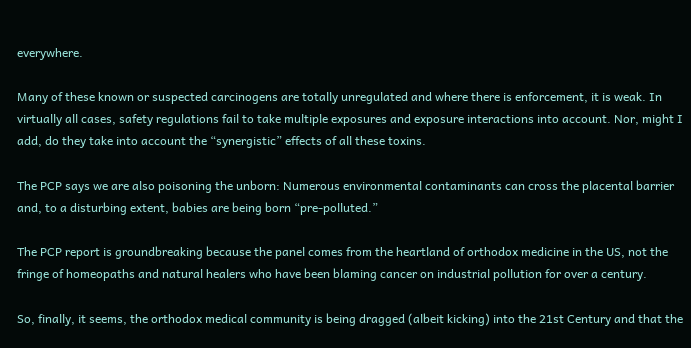everywhere.

Many of these known or suspected carcinogens are totally unregulated and where there is enforcement, it is weak. In virtually all cases, safety regulations fail to take multiple exposures and exposure interactions into account. Nor, might I add, do they take into account the “synergistic” effects of all these toxins.

The PCP says we are also poisoning the unborn: Numerous environmental contaminants can cross the placental barrier and, to a disturbing extent, babies are being born “pre-polluted.”

The PCP report is groundbreaking because the panel comes from the heartland of orthodox medicine in the US, not the fringe of homeopaths and natural healers who have been blaming cancer on industrial pollution for over a century.

So, finally, it seems, the orthodox medical community is being dragged (albeit kicking) into the 21st Century and that the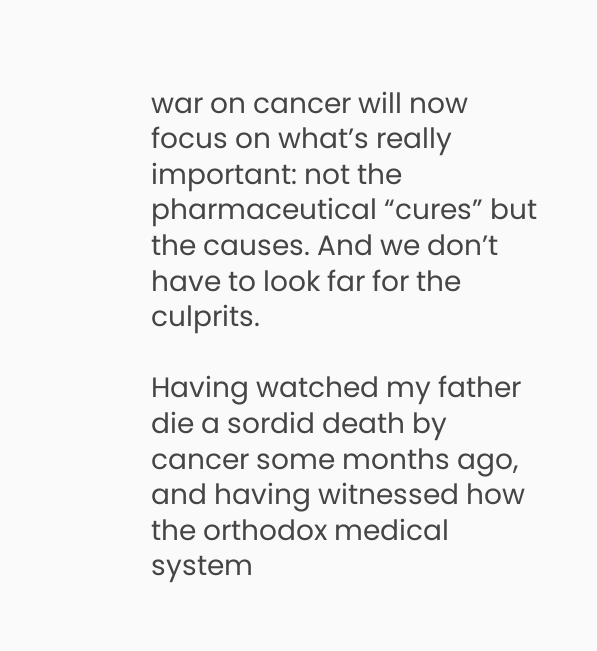war on cancer will now focus on what’s really important: not the pharmaceutical “cures” but the causes. And we don’t have to look far for the culprits.

Having watched my father die a sordid death by cancer some months ago, and having witnessed how the orthodox medical system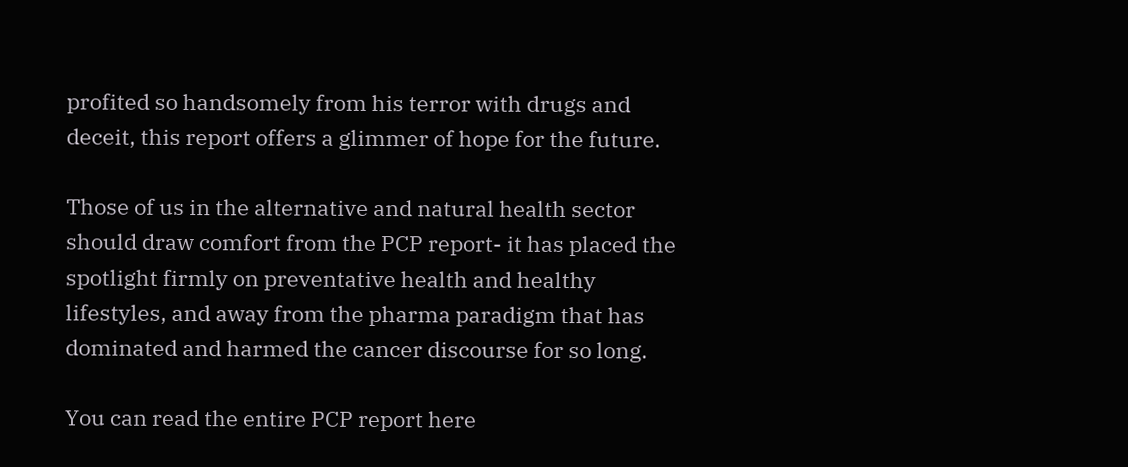profited so handsomely from his terror with drugs and deceit, this report offers a glimmer of hope for the future.

Those of us in the alternative and natural health sector should draw comfort from the PCP report- it has placed the spotlight firmly on preventative health and healthy lifestyles, and away from the pharma paradigm that has dominated and harmed the cancer discourse for so long.

You can read the entire PCP report here